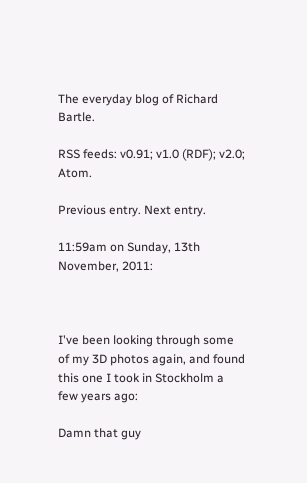The everyday blog of Richard Bartle.

RSS feeds: v0.91; v1.0 (RDF); v2.0; Atom.

Previous entry. Next entry.

11:59am on Sunday, 13th November, 2011:



I've been looking through some of my 3D photos again, and found this one I took in Stockholm a few years ago:

Damn that guy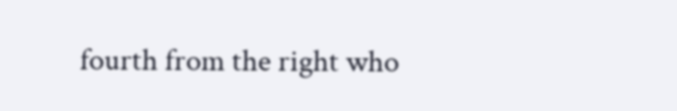fourth from the right who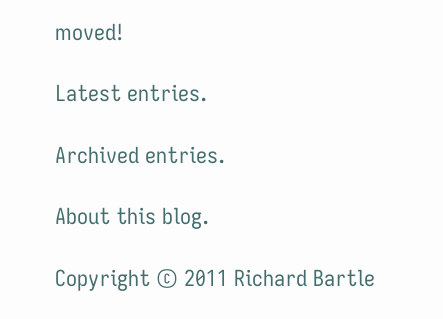moved!

Latest entries.

Archived entries.

About this blog.

Copyright © 2011 Richard Bartle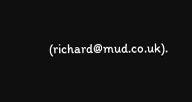(richard@mud.co.uk).